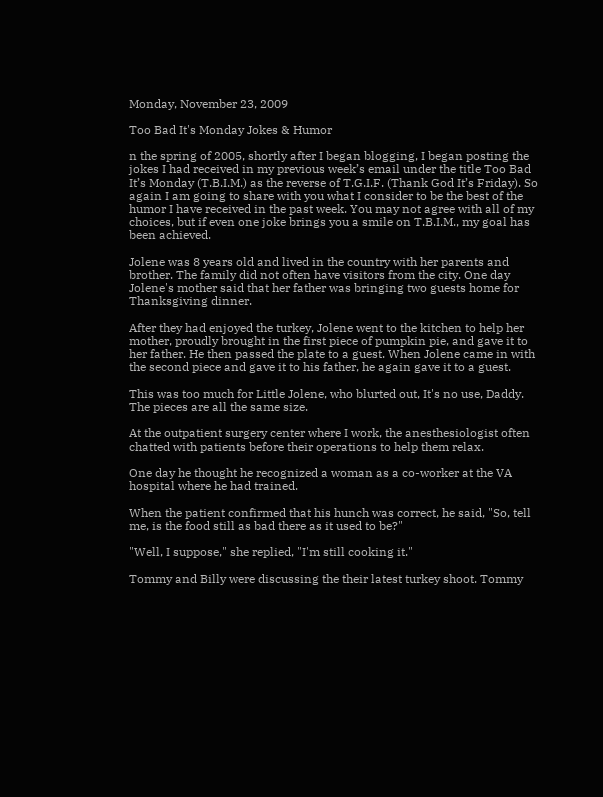Monday, November 23, 2009

Too Bad It's Monday Jokes & Humor

n the spring of 2005, shortly after I began blogging, I began posting the jokes I had received in my previous week’s email under the title Too Bad It’s Monday (T.B.I.M.) as the reverse of T.G.I.F. (Thank God It’s Friday). So again I am going to share with you what I consider to be the best of the humor I have received in the past week. You may not agree with all of my choices, but if even one joke brings you a smile on T.B.I.M., my goal has been achieved.

Jolene was 8 years old and lived in the country with her parents and brother. The family did not often have visitors from the city. One day Jolene's mother said that her father was bringing two guests home for Thanksgiving dinner.

After they had enjoyed the turkey, Jolene went to the kitchen to help her mother, proudly brought in the first piece of pumpkin pie, and gave it to her father. He then passed the plate to a guest. When Jolene came in with the second piece and gave it to his father, he again gave it to a guest.

This was too much for Little Jolene, who blurted out, It's no use, Daddy. The pieces are all the same size.

At the outpatient surgery center where I work, the anesthesiologist often chatted with patients before their operations to help them relax.

One day he thought he recognized a woman as a co-worker at the VA hospital where he had trained.

When the patient confirmed that his hunch was correct, he said, "So, tell me, is the food still as bad there as it used to be?"

"Well, I suppose," she replied, "I'm still cooking it."

Tommy and Billy were discussing the their latest turkey shoot. Tommy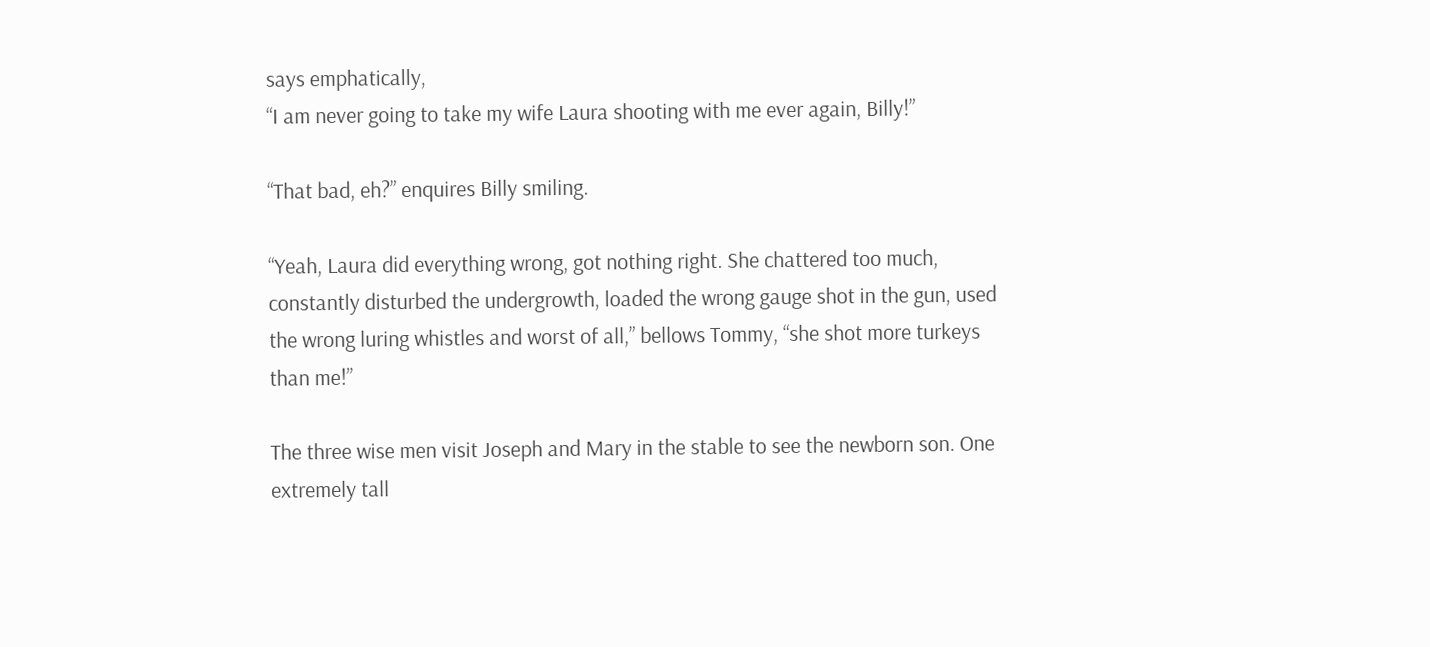says emphatically,
“I am never going to take my wife Laura shooting with me ever again, Billy!”

“That bad, eh?” enquires Billy smiling.

“Yeah, Laura did everything wrong, got nothing right. She chattered too much, constantly disturbed the undergrowth, loaded the wrong gauge shot in the gun, used the wrong luring whistles and worst of all,” bellows Tommy, “she shot more turkeys than me!”

The three wise men visit Joseph and Mary in the stable to see the newborn son. One extremely tall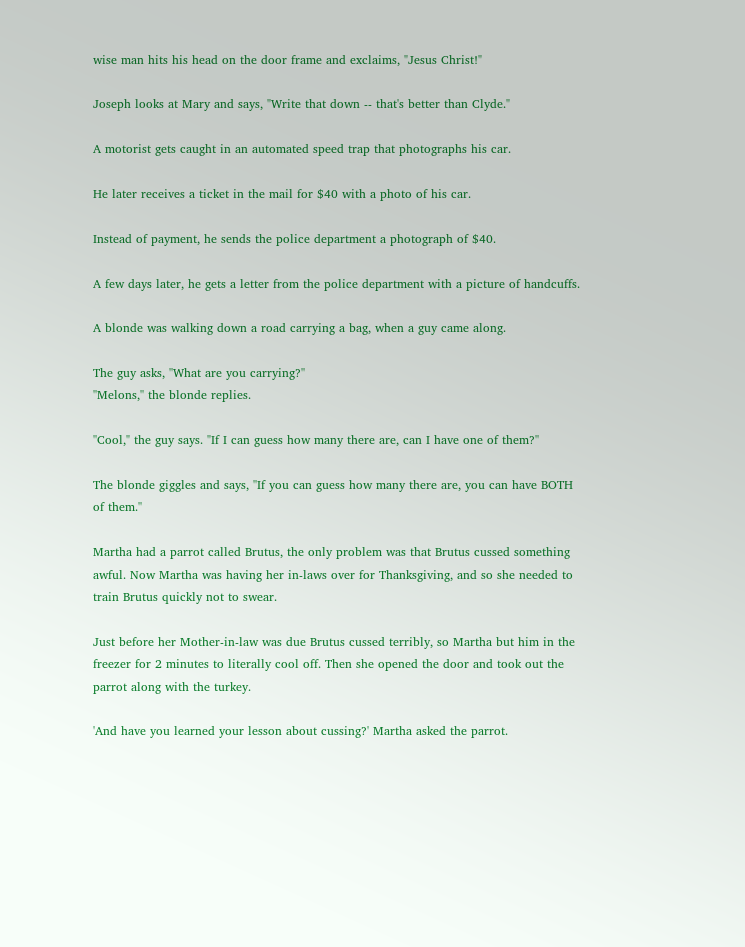wise man hits his head on the door frame and exclaims, "Jesus Christ!"

Joseph looks at Mary and says, "Write that down -- that's better than Clyde."

A motorist gets caught in an automated speed trap that photographs his car.

He later receives a ticket in the mail for $40 with a photo of his car.

Instead of payment, he sends the police department a photograph of $40.

A few days later, he gets a letter from the police department with a picture of handcuffs.

A blonde was walking down a road carrying a bag, when a guy came along.

The guy asks, ''What are you carrying?''
''Melons,'' the blonde replies.

''Cool," the guy says. "If I can guess how many there are, can I have one of them?''

The blonde giggles and says, ''If you can guess how many there are, you can have BOTH of them.''

Martha had a parrot called Brutus, the only problem was that Brutus cussed something awful. Now Martha was having her in-laws over for Thanksgiving, and so she needed to train Brutus quickly not to swear.

Just before her Mother-in-law was due Brutus cussed terribly, so Martha but him in the freezer for 2 minutes to literally cool off. Then she opened the door and took out the parrot along with the turkey.

'And have you learned your lesson about cussing?' Martha asked the parrot.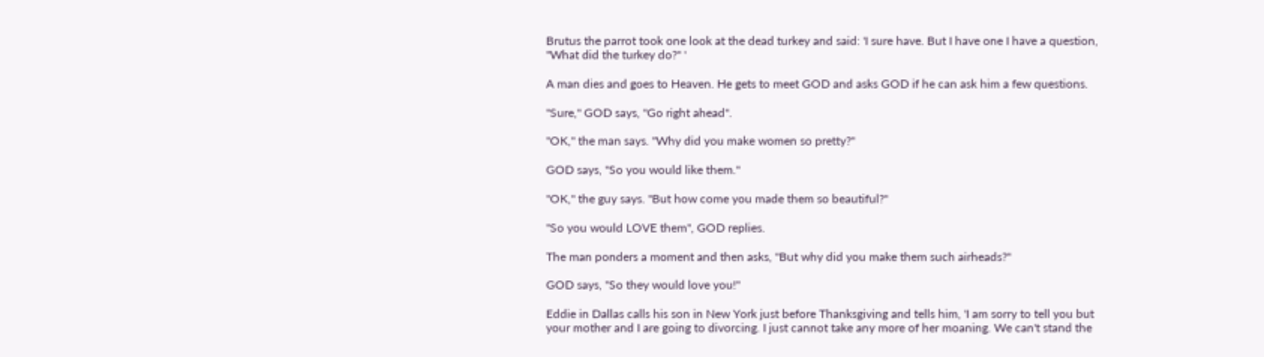Brutus the parrot took one look at the dead turkey and said: 'I sure have. But I have one I have a question, "What did the turkey do?" '

A man dies and goes to Heaven. He gets to meet GOD and asks GOD if he can ask him a few questions.

"Sure," GOD says, "Go right ahead".

"OK," the man says. "Why did you make women so pretty?"

GOD says, "So you would like them."

"OK," the guy says. "But how come you made them so beautiful?"

"So you would LOVE them", GOD replies.

The man ponders a moment and then asks, "But why did you make them such airheads?"

GOD says, "So they would love you!"

Eddie in Dallas calls his son in New York just before Thanksgiving and tells him, 'I am sorry to tell you but your mother and I are going to divorcing. I just cannot take any more of her moaning. We can't stand the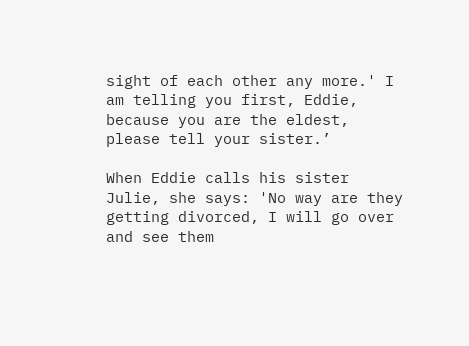sight of each other any more.' I am telling you first, Eddie, because you are the eldest, please tell your sister.’

When Eddie calls his sister Julie, she says: 'No way are they getting divorced, I will go over and see them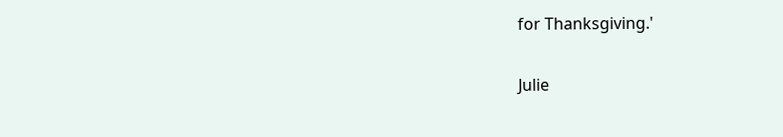for Thanksgiving.'

Julie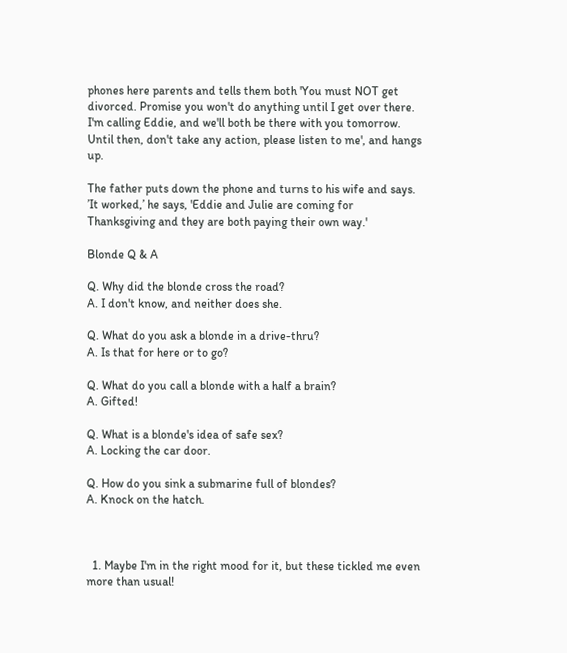phones here parents and tells them both 'You must NOT get divorced. Promise you won't do anything until I get over there. I'm calling Eddie, and we'll both be there with you tomorrow. Until then, don't take any action, please listen to me', and hangs up.

The father puts down the phone and turns to his wife and says. ’It worked,’ he says, 'Eddie and Julie are coming for Thanksgiving and they are both paying their own way.'

Blonde Q & A

Q. Why did the blonde cross the road?
A. I don't know, and neither does she.

Q. What do you ask a blonde in a drive-thru?
A. Is that for here or to go?

Q. What do you call a blonde with a half a brain?
A. Gifted!

Q. What is a blonde's idea of safe sex?
A. Locking the car door.

Q. How do you sink a submarine full of blondes?
A. Knock on the hatch.



  1. Maybe I'm in the right mood for it, but these tickled me even more than usual!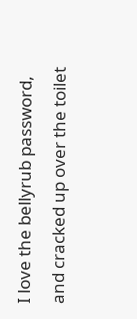I love the bellyrub password, and cracked up over the toilet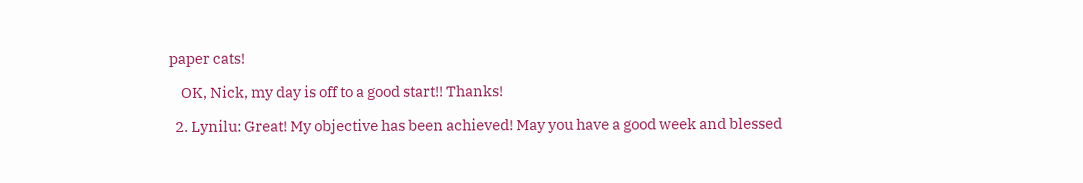paper cats!

    OK, Nick, my day is off to a good start!! Thanks!

  2. Lynilu: Great! My objective has been achieved! May you have a good week and blessed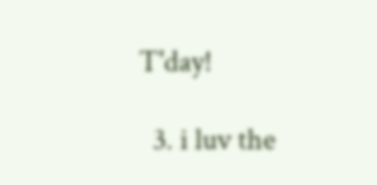T'day!

  3. i luv the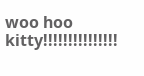woo hoo kitty!!!!!!!!!!!!!!!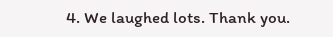4. We laughed lots. Thank you.